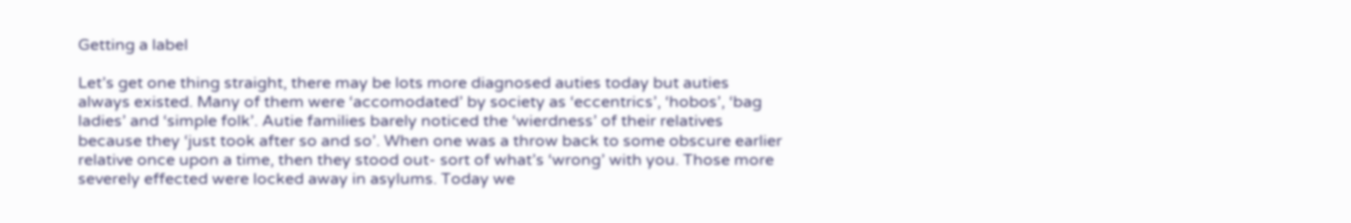Getting a label

Let’s get one thing straight, there may be lots more diagnosed auties today but auties always existed. Many of them were ‘accomodated’ by society as ‘eccentrics’, ‘hobos’, ‘bag ladies’ and ‘simple folk’. Autie families barely noticed the ‘wierdness’ of their relatives because they ‘just took after so and so’. When one was a throw back to some obscure earlier relative once upon a time, then they stood out- sort of what’s ‘wrong’ with you. Those more severely effected were locked away in asylums. Today we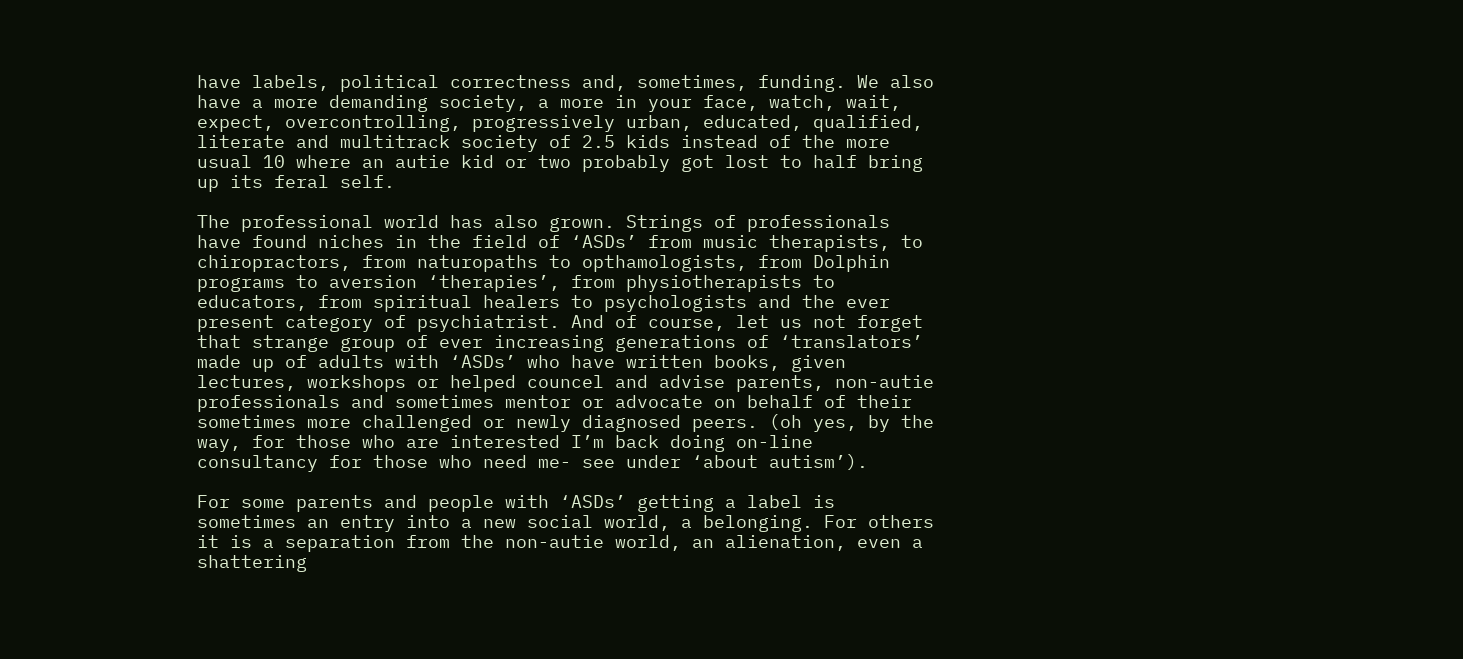have labels, political correctness and, sometimes, funding. We also have a more demanding society, a more in your face, watch, wait, expect, overcontrolling, progressively urban, educated, qualified, literate and multitrack society of 2.5 kids instead of the more usual 10 where an autie kid or two probably got lost to half bring up its feral self.

The professional world has also grown. Strings of professionals have found niches in the field of ‘ASDs’ from music therapists, to chiropractors, from naturopaths to opthamologists, from Dolphin programs to aversion ‘therapies’, from physiotherapists to educators, from spiritual healers to psychologists and the ever present category of psychiatrist. And of course, let us not forget that strange group of ever increasing generations of ‘translators’ made up of adults with ‘ASDs’ who have written books, given lectures, workshops or helped councel and advise parents, non-autie professionals and sometimes mentor or advocate on behalf of their sometimes more challenged or newly diagnosed peers. (oh yes, by the way, for those who are interested I’m back doing on-line consultancy for those who need me- see under ‘about autism’).

For some parents and people with ‘ASDs’ getting a label is sometimes an entry into a new social world, a belonging. For others it is a separation from the non-autie world, an alienation, even a shattering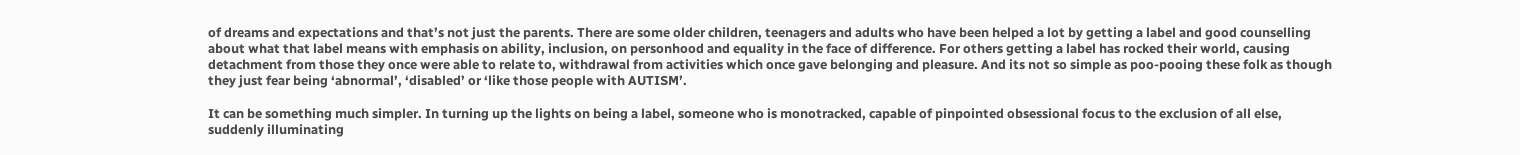of dreams and expectations and that’s not just the parents. There are some older children, teenagers and adults who have been helped a lot by getting a label and good counselling about what that label means with emphasis on ability, inclusion, on personhood and equality in the face of difference. For others getting a label has rocked their world, causing detachment from those they once were able to relate to, withdrawal from activities which once gave belonging and pleasure. And its not so simple as poo-pooing these folk as though they just fear being ‘abnormal’, ‘disabled’ or ‘like those people with AUTISM’.

It can be something much simpler. In turning up the lights on being a label, someone who is monotracked, capable of pinpointed obsessional focus to the exclusion of all else, suddenly illuminating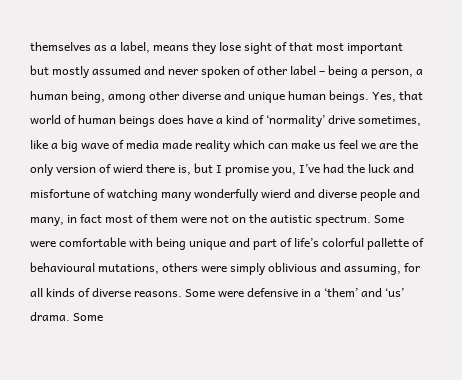themselves as a label, means they lose sight of that most important but mostly assumed and never spoken of other label – being a person, a human being, among other diverse and unique human beings. Yes, that world of human beings does have a kind of ‘normality’ drive sometimes, like a big wave of media made reality which can make us feel we are the only version of wierd there is, but I promise you, I’ve had the luck and misfortune of watching many wonderfully wierd and diverse people and many, in fact most of them were not on the autistic spectrum. Some were comfortable with being unique and part of life’s colorful pallette of behavioural mutations, others were simply oblivious and assuming, for all kinds of diverse reasons. Some were defensive in a ‘them’ and ‘us’ drama. Some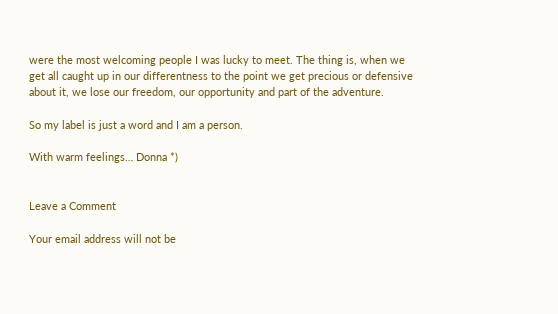were the most welcoming people I was lucky to meet. The thing is, when we get all caught up in our differentness to the point we get precious or defensive about it, we lose our freedom, our opportunity and part of the adventure.

So my label is just a word and I am a person.

With warm feelings… Donna *)


Leave a Comment

Your email address will not be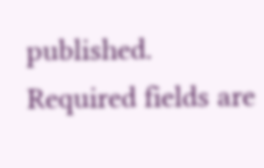published. Required fields are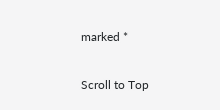marked *

Scroll to Top